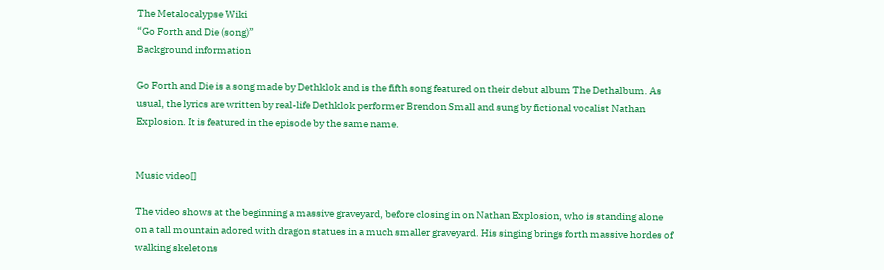The Metalocalypse Wiki
“Go Forth and Die (song)”
Background information

Go Forth and Die is a song made by Dethklok and is the fifth song featured on their debut album The Dethalbum. As usual, the lyrics are written by real-life Dethklok performer Brendon Small and sung by fictional vocalist Nathan Explosion. It is featured in the episode by the same name.


Music video[]

The video shows at the beginning a massive graveyard, before closing in on Nathan Explosion, who is standing alone on a tall mountain adored with dragon statues in a much smaller graveyard. His singing brings forth massive hordes of walking skeletons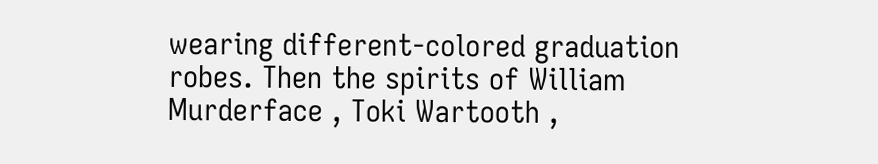wearing different-colored graduation robes. Then the spirits of William Murderface , Toki Wartooth ,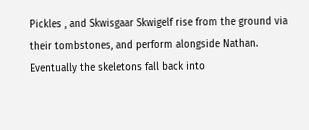Pickles , and Skwisgaar Skwigelf rise from the ground via their tombstones, and perform alongside Nathan. Eventually the skeletons fall back into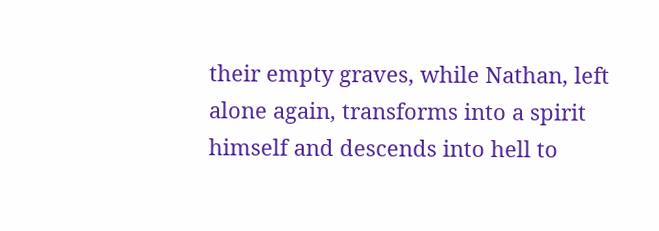their empty graves, while Nathan, left alone again, transforms into a spirit himself and descends into hell to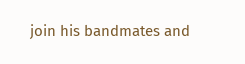join his bandmates and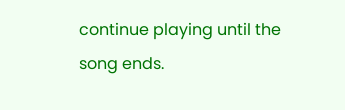continue playing until the song ends.